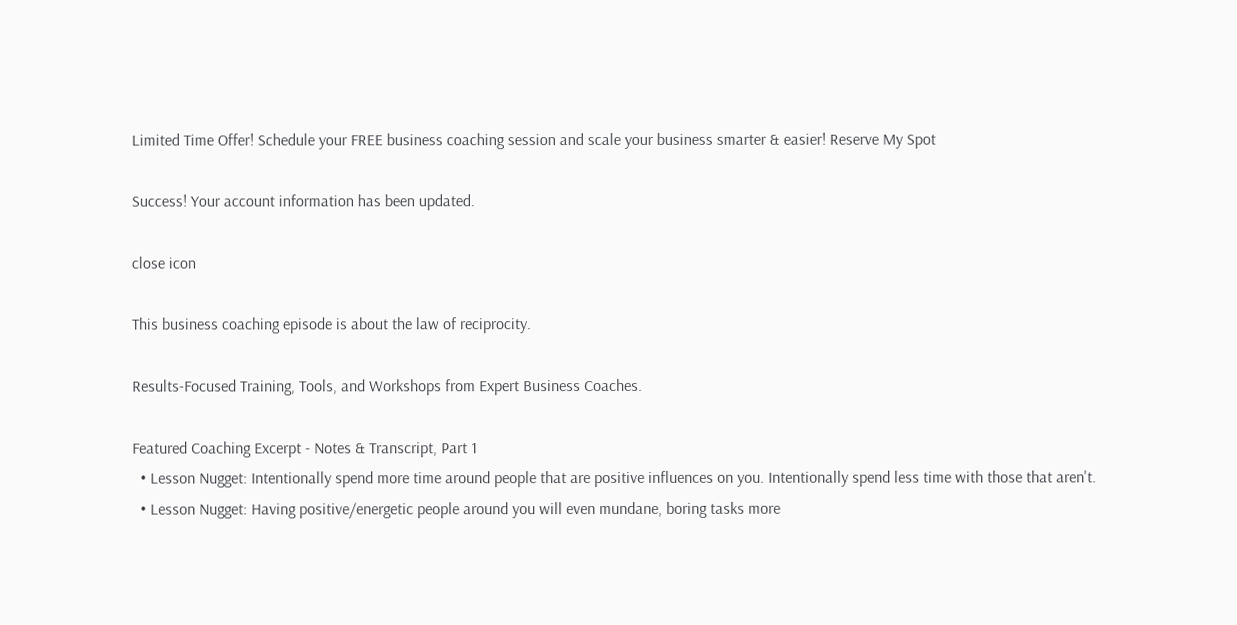Limited Time Offer! Schedule your FREE business coaching session and scale your business smarter & easier! Reserve My Spot

Success! Your account information has been updated.

close icon

This business coaching episode is about the law of reciprocity.

Results-Focused Training, Tools, and Workshops from Expert Business Coaches.

Featured Coaching Excerpt - Notes & Transcript, Part 1
  • Lesson Nugget: Intentionally spend more time around people that are positive influences on you. Intentionally spend less time with those that aren't.
  • Lesson Nugget: Having positive/energetic people around you will even mundane, boring tasks more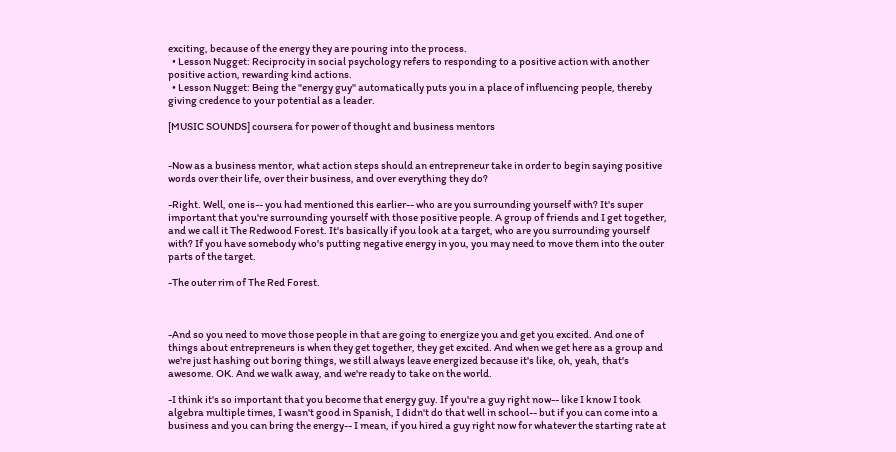exciting, because of the energy they are pouring into the process.
  • Lesson Nugget: Reciprocity in social psychology refers to responding to a positive action with another positive action, rewarding kind actions.
  • Lesson Nugget: Being the "energy guy" automatically puts you in a place of influencing people, thereby giving credence to your potential as a leader.

[MUSIC SOUNDS] coursera for power of thought and business mentors


-Now as a business mentor, what action steps should an entrepreneur take in order to begin saying positive words over their life, over their business, and over everything they do?

-Right. Well, one is-- you had mentioned this earlier-- who are you surrounding yourself with? It's super important that you're surrounding yourself with those positive people. A group of friends and I get together, and we call it The Redwood Forest. It's basically if you look at a target, who are you surrounding yourself with? If you have somebody who's putting negative energy in you, you may need to move them into the outer parts of the target.

-The outer rim of The Red Forest.



-And so you need to move those people in that are going to energize you and get you excited. And one of things about entrepreneurs is when they get together, they get excited. And when we get here as a group and we're just hashing out boring things, we still always leave energized because it's like, oh, yeah, that's awesome. OK. And we walk away, and we're ready to take on the world.

-I think it's so important that you become that energy guy. If you're a guy right now-- like I know I took algebra multiple times, I wasn't good in Spanish, I didn't do that well in school-- but if you can come into a business and you can bring the energy-- I mean, if you hired a guy right now for whatever the starting rate at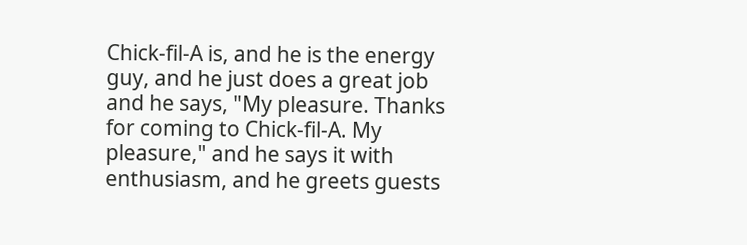Chick-fil-A is, and he is the energy guy, and he just does a great job and he says, "My pleasure. Thanks for coming to Chick-fil-A. My pleasure," and he says it with enthusiasm, and he greets guests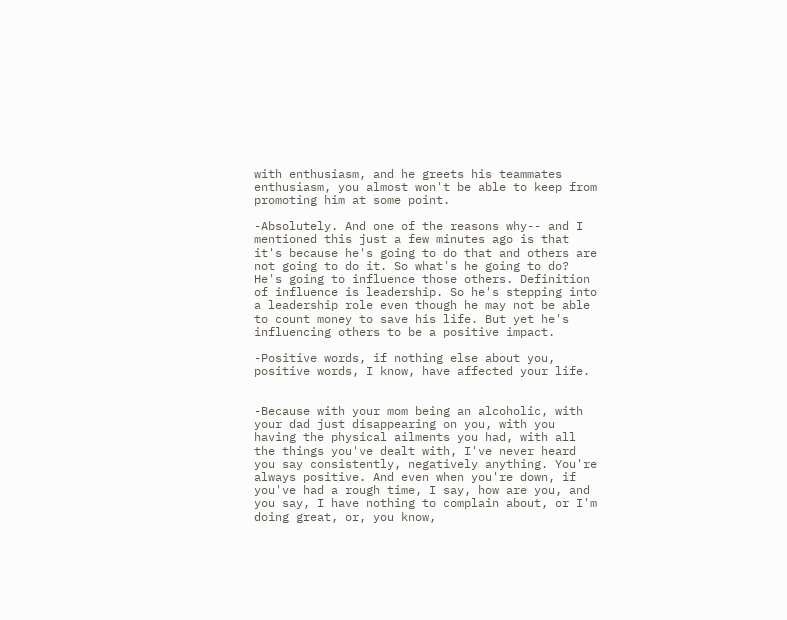with enthusiasm, and he greets his teammates enthusiasm, you almost won't be able to keep from promoting him at some point.

-Absolutely. And one of the reasons why-- and I mentioned this just a few minutes ago is that it's because he's going to do that and others are not going to do it. So what's he going to do? He's going to influence those others. Definition of influence is leadership. So he's stepping into a leadership role even though he may not be able to count money to save his life. But yet he's influencing others to be a positive impact.

-Positive words, if nothing else about you, positive words, I know, have affected your life.


-Because with your mom being an alcoholic, with your dad just disappearing on you, with you having the physical ailments you had, with all the things you've dealt with, I've never heard you say consistently, negatively anything. You're always positive. And even when you're down, if you've had a rough time, I say, how are you, and you say, I have nothing to complain about, or I'm doing great, or, you know,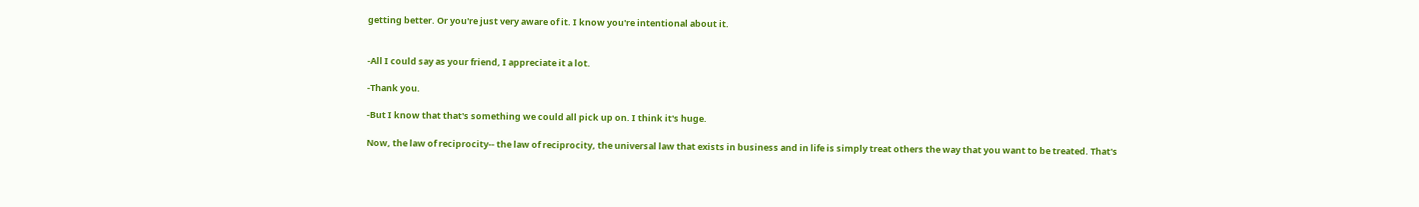getting better. Or you're just very aware of it. I know you're intentional about it.


-All I could say as your friend, I appreciate it a lot.

-Thank you.

-But I know that that's something we could all pick up on. I think it's huge.

Now, the law of reciprocity-- the law of reciprocity, the universal law that exists in business and in life is simply treat others the way that you want to be treated. That's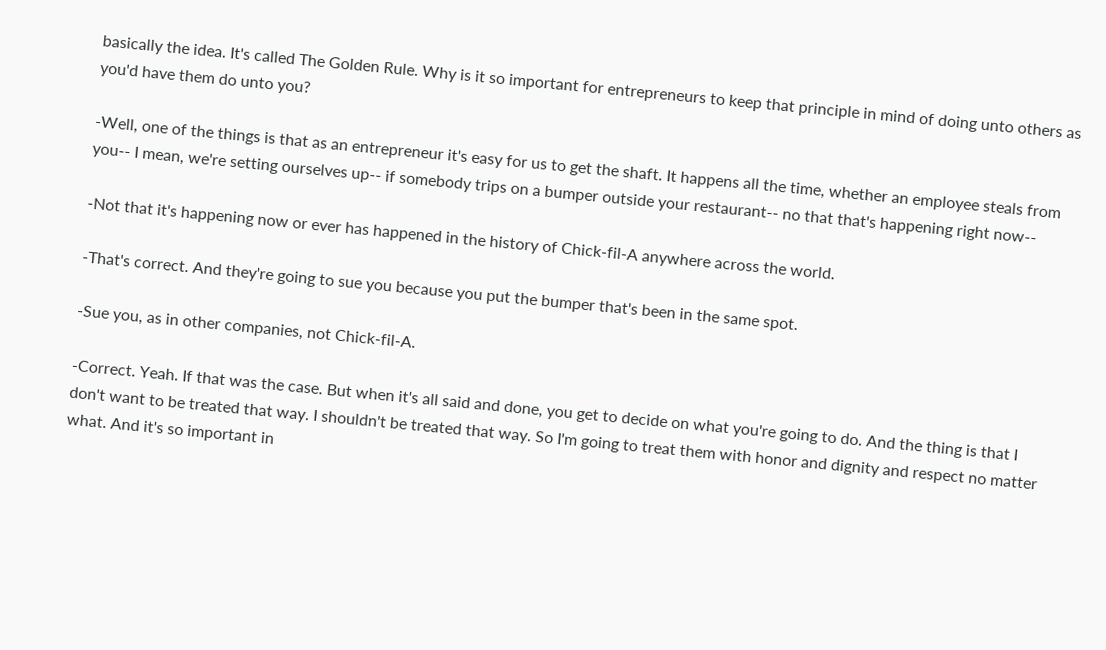basically the idea. It's called The Golden Rule. Why is it so important for entrepreneurs to keep that principle in mind of doing unto others as you'd have them do unto you?

-Well, one of the things is that as an entrepreneur it's easy for us to get the shaft. It happens all the time, whether an employee steals from you-- I mean, we're setting ourselves up-- if somebody trips on a bumper outside your restaurant-- no that that's happening right now--

-Not that it's happening now or ever has happened in the history of Chick-fil-A anywhere across the world.

-That's correct. And they're going to sue you because you put the bumper that's been in the same spot.

-Sue you, as in other companies, not Chick-fil-A.

-Correct. Yeah. If that was the case. But when it's all said and done, you get to decide on what you're going to do. And the thing is that I don't want to be treated that way. I shouldn't be treated that way. So I'm going to treat them with honor and dignity and respect no matter what. And it's so important in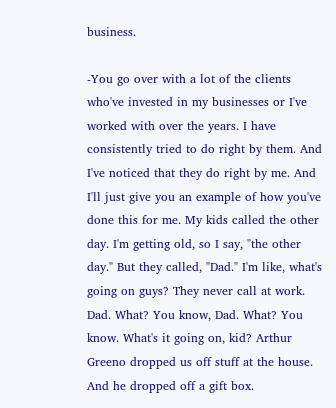business.

-You go over with a lot of the clients who've invested in my businesses or I've worked with over the years. I have consistently tried to do right by them. And I've noticed that they do right by me. And I'll just give you an example of how you've done this for me. My kids called the other day. I'm getting old, so I say, "the other day." But they called, "Dad." I'm like, what's going on guys? They never call at work. Dad. What? You know, Dad. What? You know. What's it going on, kid? Arthur Greeno dropped us off stuff at the house. And he dropped off a gift box.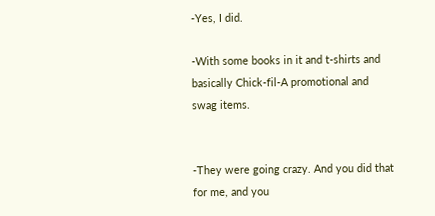-Yes, I did.

-With some books in it and t-shirts and basically Chick-fil-A promotional and swag items.


-They were going crazy. And you did that for me, and you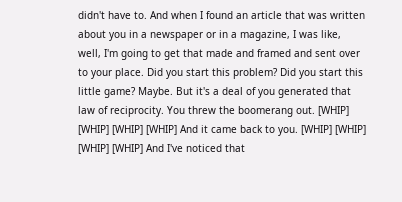didn't have to. And when I found an article that was written about you in a newspaper or in a magazine, I was like, well, I'm going to get that made and framed and sent over to your place. Did you start this problem? Did you start this little game? Maybe. But it's a deal of you generated that law of reciprocity. You threw the boomerang out. [WHIP] [WHIP] [WHIP] [WHIP] And it came back to you. [WHIP] [WHIP] [WHIP] [WHIP] And I've noticed that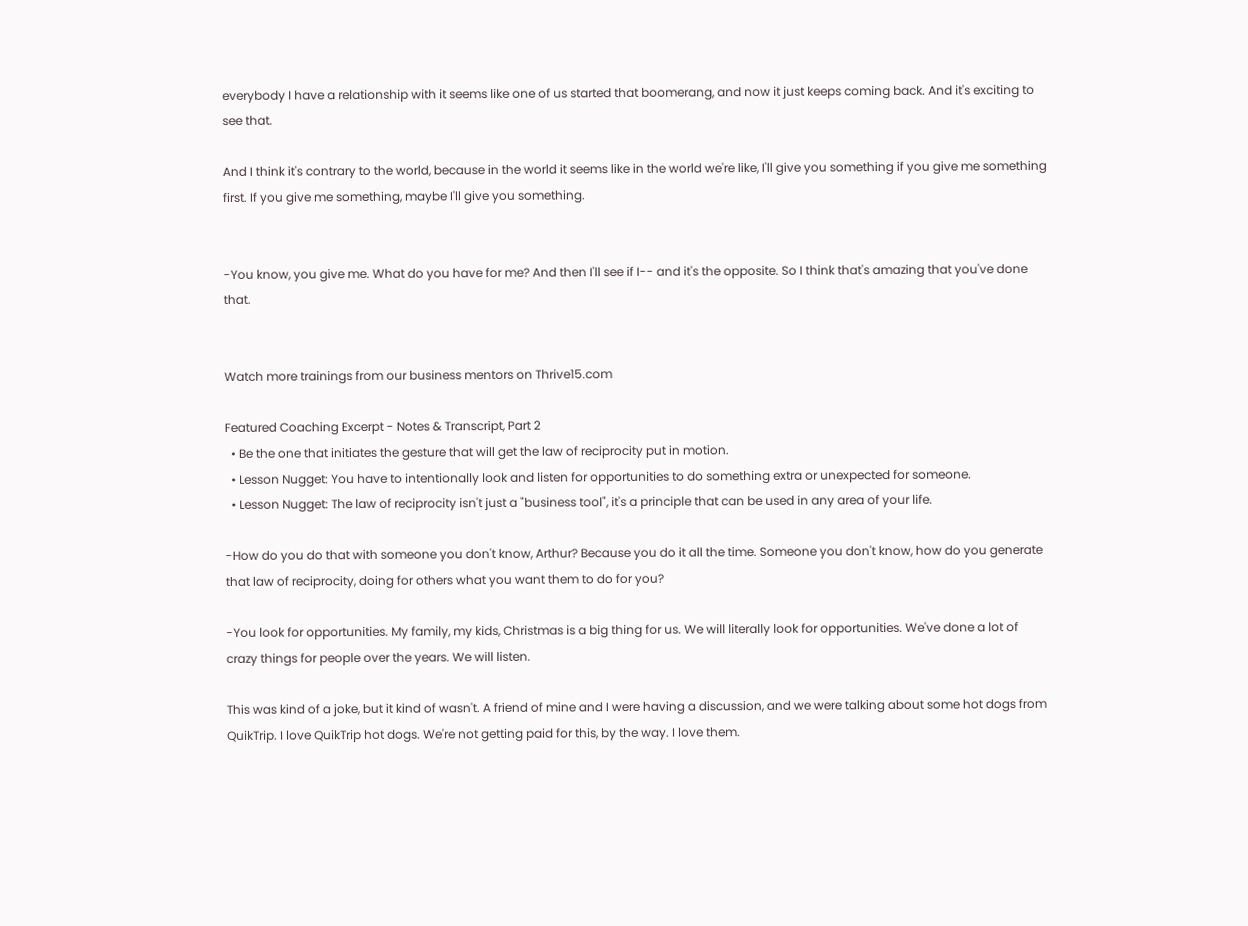everybody I have a relationship with it seems like one of us started that boomerang, and now it just keeps coming back. And it's exciting to see that.

And I think it's contrary to the world, because in the world it seems like in the world we're like, I'll give you something if you give me something first. If you give me something, maybe I'll give you something.


-You know, you give me. What do you have for me? And then I'll see if I-- and it's the opposite. So I think that's amazing that you've done that.


Watch more trainings from our business mentors on Thrive15.com

Featured Coaching Excerpt - Notes & Transcript, Part 2
  • Be the one that initiates the gesture that will get the law of reciprocity put in motion.
  • Lesson Nugget: You have to intentionally look and listen for opportunities to do something extra or unexpected for someone.
  • Lesson Nugget: The law of reciprocity isn't just a "business tool", it's a principle that can be used in any area of your life.

-How do you do that with someone you don't know, Arthur? Because you do it all the time. Someone you don't know, how do you generate that law of reciprocity, doing for others what you want them to do for you?

-You look for opportunities. My family, my kids, Christmas is a big thing for us. We will literally look for opportunities. We've done a lot of crazy things for people over the years. We will listen.

This was kind of a joke, but it kind of wasn't. A friend of mine and I were having a discussion, and we were talking about some hot dogs from QuikTrip. I love QuikTrip hot dogs. We're not getting paid for this, by the way. I love them.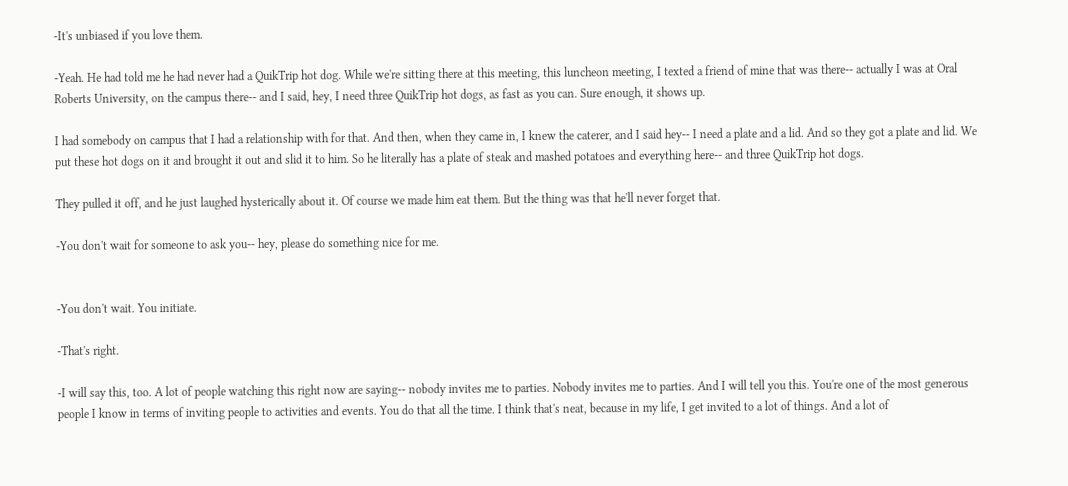-It's unbiased if you love them.

-Yeah. He had told me he had never had a QuikTrip hot dog. While we're sitting there at this meeting, this luncheon meeting, I texted a friend of mine that was there-- actually I was at Oral Roberts University, on the campus there-- and I said, hey, I need three QuikTrip hot dogs, as fast as you can. Sure enough, it shows up.

I had somebody on campus that I had a relationship with for that. And then, when they came in, I knew the caterer, and I said hey-- I need a plate and a lid. And so they got a plate and lid. We put these hot dogs on it and brought it out and slid it to him. So he literally has a plate of steak and mashed potatoes and everything here-- and three QuikTrip hot dogs.

They pulled it off, and he just laughed hysterically about it. Of course we made him eat them. But the thing was that he'll never forget that.

-You don't wait for someone to ask you-- hey, please do something nice for me.


-You don't wait. You initiate.

-That's right.

-I will say this, too. A lot of people watching this right now are saying-- nobody invites me to parties. Nobody invites me to parties. And I will tell you this. You're one of the most generous people I know in terms of inviting people to activities and events. You do that all the time. I think that's neat, because in my life, I get invited to a lot of things. And a lot of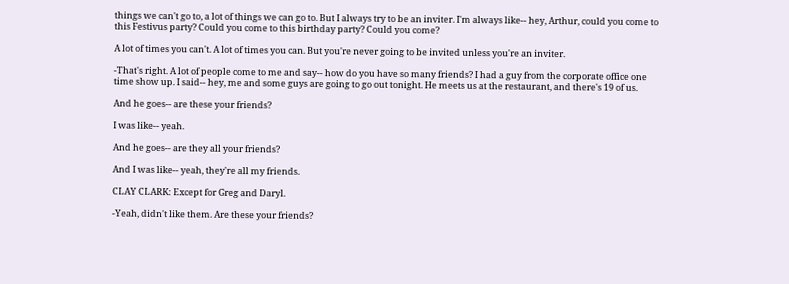things we can't go to, a lot of things we can go to. But I always try to be an inviter. I'm always like-- hey, Arthur, could you come to this Festivus party? Could you come to this birthday party? Could you come?

A lot of times you can't. A lot of times you can. But you're never going to be invited unless you're an inviter.

-That's right. A lot of people come to me and say-- how do you have so many friends? I had a guy from the corporate office one time show up. I said-- hey, me and some guys are going to go out tonight. He meets us at the restaurant, and there's 19 of us.

And he goes-- are these your friends?

I was like-- yeah.

And he goes-- are they all your friends?

And I was like-- yeah, they're all my friends.

CLAY CLARK: Except for Greg and Daryl.

-Yeah, didn't like them. Are these your friends?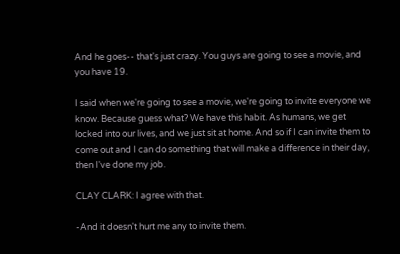And he goes-- that's just crazy. You guys are going to see a movie, and you have 19.

I said when we're going to see a movie, we're going to invite everyone we know. Because guess what? We have this habit. As humans, we get locked into our lives, and we just sit at home. And so if I can invite them to come out and I can do something that will make a difference in their day, then I've done my job.

CLAY CLARK: I agree with that.

-And it doesn't hurt me any to invite them.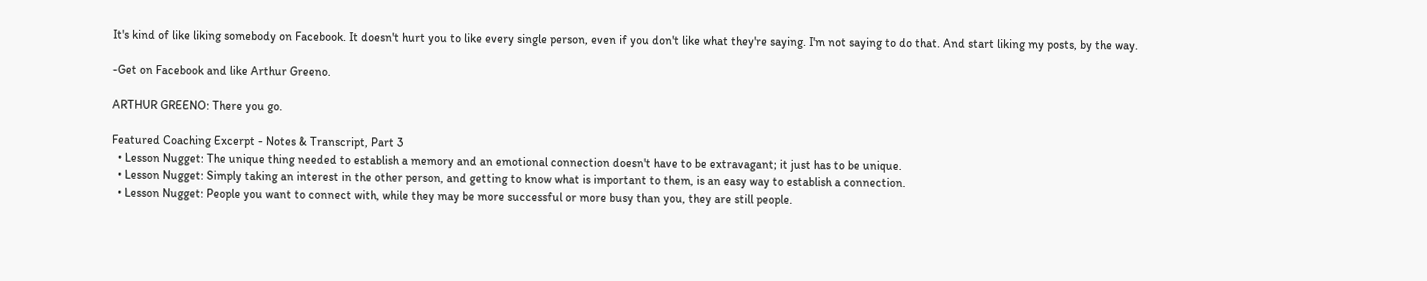It's kind of like liking somebody on Facebook. It doesn't hurt you to like every single person, even if you don't like what they're saying. I'm not saying to do that. And start liking my posts, by the way.

-Get on Facebook and like Arthur Greeno.

ARTHUR GREENO: There you go.

Featured Coaching Excerpt - Notes & Transcript, Part 3
  • Lesson Nugget: The unique thing needed to establish a memory and an emotional connection doesn't have to be extravagant; it just has to be unique.
  • Lesson Nugget: Simply taking an interest in the other person, and getting to know what is important to them, is an easy way to establish a connection.
  • Lesson Nugget: People you want to connect with, while they may be more successful or more busy than you, they are still people.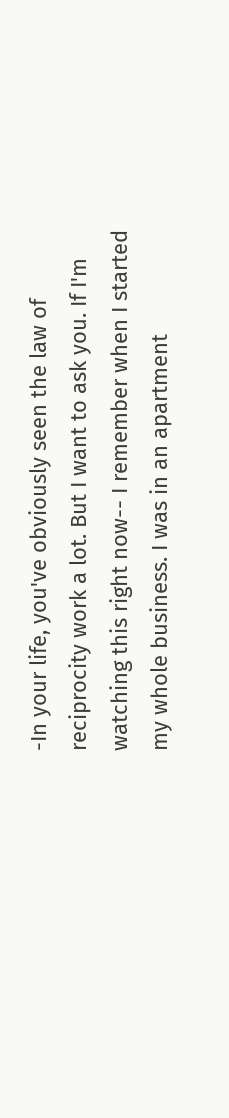-In your life, you've obviously seen the law of reciprocity work a lot. But I want to ask you. If I'm watching this right now-- I remember when I started my whole business. I was in an apartment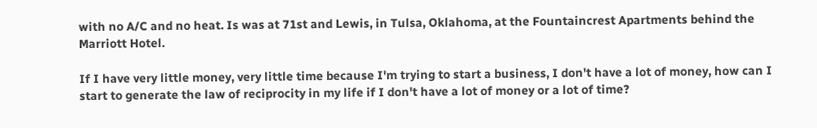with no A/C and no heat. Is was at 71st and Lewis, in Tulsa, Oklahoma, at the Fountaincrest Apartments behind the Marriott Hotel.

If I have very little money, very little time because I'm trying to start a business, I don't have a lot of money, how can I start to generate the law of reciprocity in my life if I don't have a lot of money or a lot of time?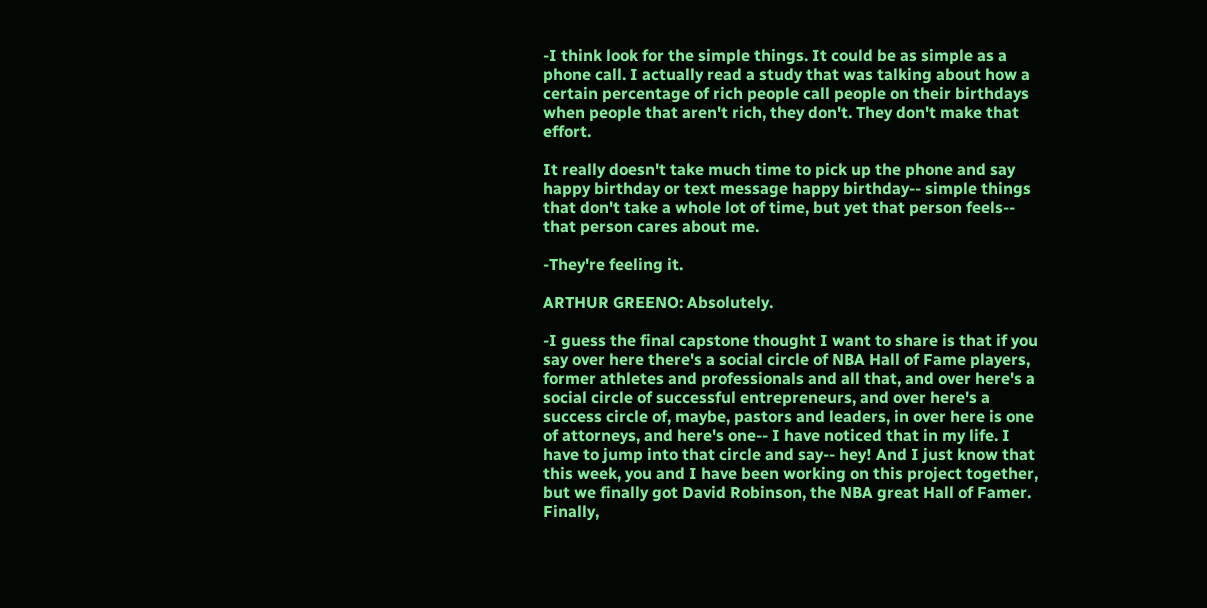-I think look for the simple things. It could be as simple as a phone call. I actually read a study that was talking about how a certain percentage of rich people call people on their birthdays when people that aren't rich, they don't. They don't make that effort.

It really doesn't take much time to pick up the phone and say happy birthday or text message happy birthday-- simple things that don't take a whole lot of time, but yet that person feels-- that person cares about me.

-They're feeling it.

ARTHUR GREENO: Absolutely.

-I guess the final capstone thought I want to share is that if you say over here there's a social circle of NBA Hall of Fame players, former athletes and professionals and all that, and over here's a social circle of successful entrepreneurs, and over here's a success circle of, maybe, pastors and leaders, in over here is one of attorneys, and here's one-- I have noticed that in my life. I have to jump into that circle and say-- hey! And I just know that this week, you and I have been working on this project together, but we finally got David Robinson, the NBA great Hall of Famer. Finally,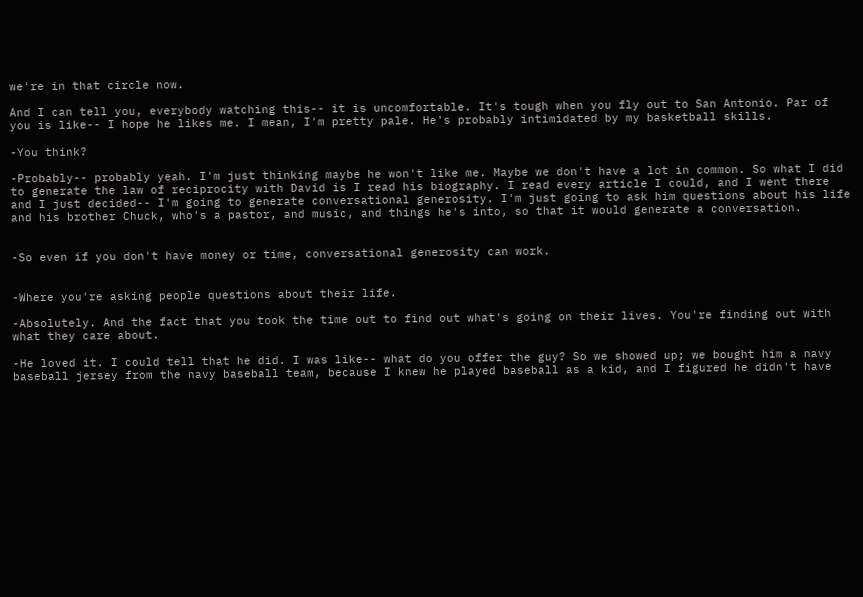we're in that circle now.

And I can tell you, everybody watching this-- it is uncomfortable. It's tough when you fly out to San Antonio. Par of you is like-- I hope he likes me. I mean, I'm pretty pale. He's probably intimidated by my basketball skills.

-You think?

-Probably-- probably yeah. I'm just thinking maybe he won't like me. Maybe we don't have a lot in common. So what I did to generate the law of reciprocity with David is I read his biography. I read every article I could, and I went there and I just decided-- I'm going to generate conversational generosity. I'm just going to ask him questions about his life and his brother Chuck, who's a pastor, and music, and things he's into, so that it would generate a conversation.


-So even if you don't have money or time, conversational generosity can work.


-Where you're asking people questions about their life.

-Absolutely. And the fact that you took the time out to find out what's going on their lives. You're finding out with what they care about.

-He loved it. I could tell that he did. I was like-- what do you offer the guy? So we showed up; we bought him a navy baseball jersey from the navy baseball team, because I knew he played baseball as a kid, and I figured he didn't have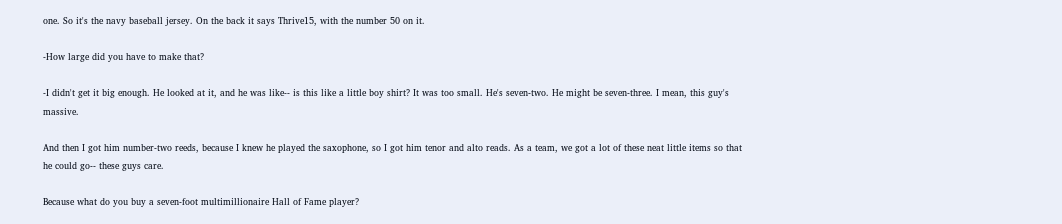one. So it's the navy baseball jersey. On the back it says Thrive15, with the number 50 on it.

-How large did you have to make that?

-I didn't get it big enough. He looked at it, and he was like-- is this like a little boy shirt? It was too small. He's seven-two. He might be seven-three. I mean, this guy's massive.

And then I got him number-two reeds, because I knew he played the saxophone, so I got him tenor and alto reads. As a team, we got a lot of these neat little items so that he could go-- these guys care.

Because what do you buy a seven-foot multimillionaire Hall of Fame player?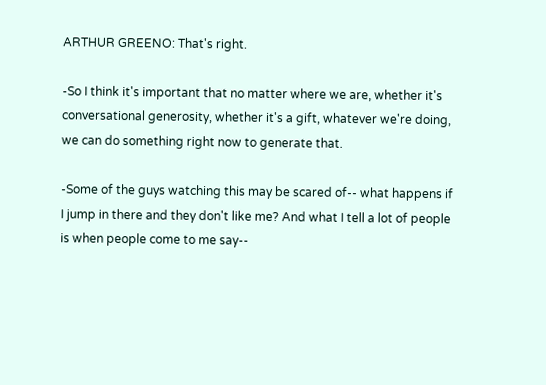ARTHUR GREENO: That's right.

-So I think it's important that no matter where we are, whether it's conversational generosity, whether it's a gift, whatever we're doing, we can do something right now to generate that.

-Some of the guys watching this may be scared of-- what happens if I jump in there and they don't like me? And what I tell a lot of people is when people come to me say--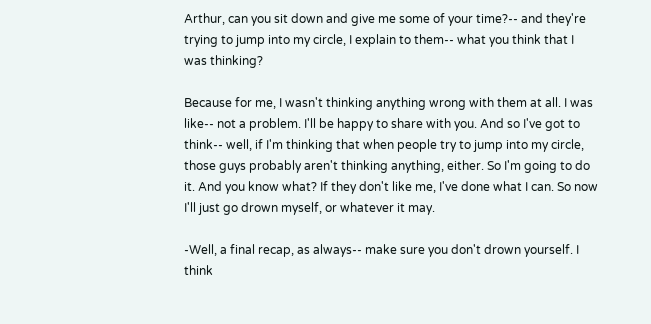Arthur, can you sit down and give me some of your time?-- and they're trying to jump into my circle, I explain to them-- what you think that I was thinking?

Because for me, I wasn't thinking anything wrong with them at all. I was like-- not a problem. I'll be happy to share with you. And so I've got to think-- well, if I'm thinking that when people try to jump into my circle, those guys probably aren't thinking anything, either. So I'm going to do it. And you know what? If they don't like me, I've done what I can. So now I'll just go drown myself, or whatever it may.

-Well, a final recap, as always-- make sure you don't drown yourself. I think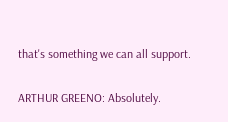that's something we can all support.

ARTHUR GREENO: Absolutely.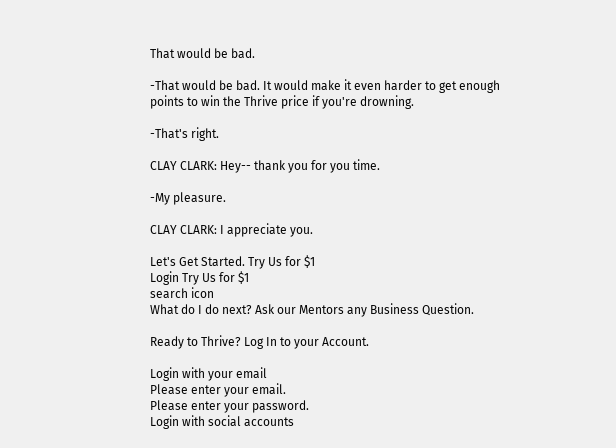That would be bad.

-That would be bad. It would make it even harder to get enough points to win the Thrive price if you're drowning.

-That's right.

CLAY CLARK: Hey-- thank you for you time.

-My pleasure.

CLAY CLARK: I appreciate you.

Let's Get Started. Try Us for $1
Login Try Us for $1
search icon
What do I do next? Ask our Mentors any Business Question.

Ready to Thrive? Log In to your Account.

Login with your email
Please enter your email.
Please enter your password.
Login with social accounts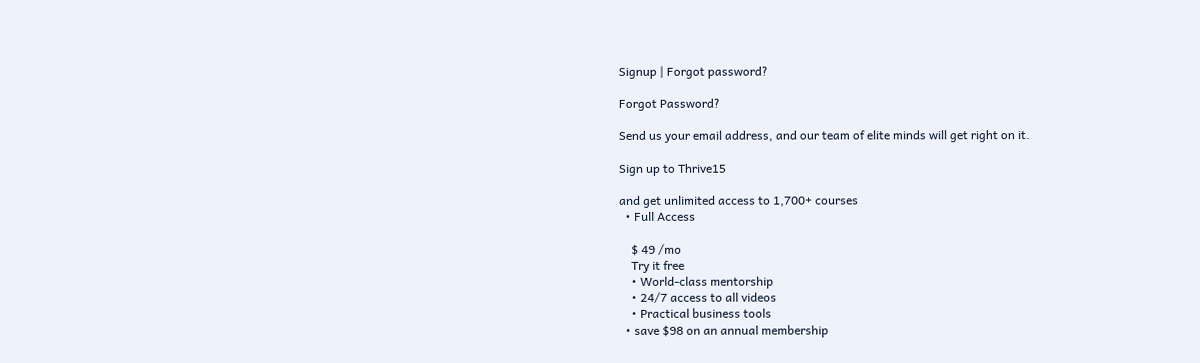Signup | Forgot password?

Forgot Password?

Send us your email address, and our team of elite minds will get right on it.

Sign up to Thrive15

and get unlimited access to 1,700+ courses
  • Full Access

    $ 49 /mo
    Try it free
    • World-class mentorship
    • 24/7 access to all videos
    • Practical business tools
  • save $98 on an annual membership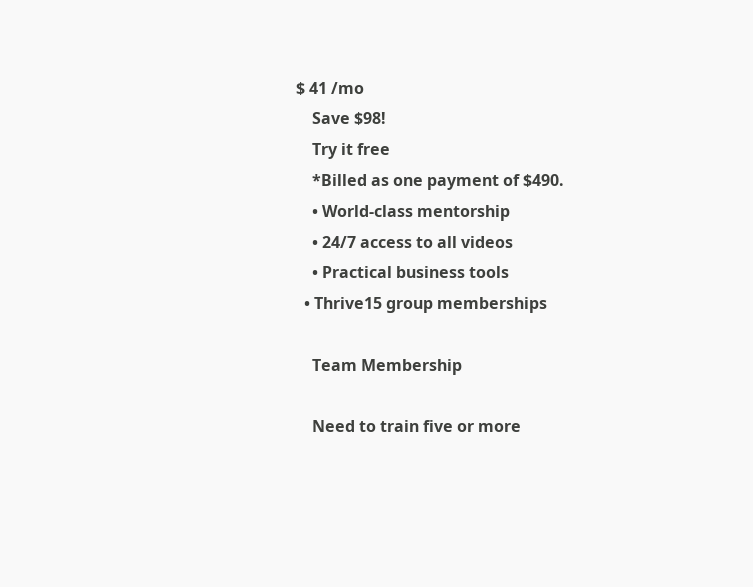$ 41 /mo
    Save $98!
    Try it free
    *Billed as one payment of $490.
    • World-class mentorship
    • 24/7 access to all videos
    • Practical business tools
  • Thrive15 group memberships

    Team Membership

    Need to train five or more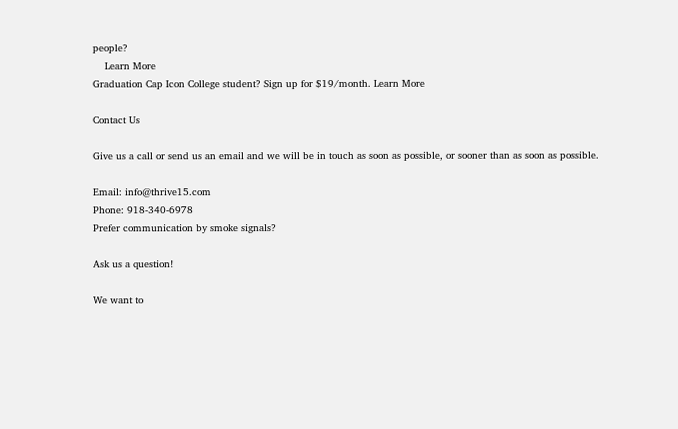people?
    Learn More
Graduation Cap Icon College student? Sign up for $19/month. Learn More

Contact Us

Give us a call or send us an email and we will be in touch as soon as possible, or sooner than as soon as possible.

Email: info@thrive15.com
Phone: 918-340-6978
Prefer communication by smoke signals?

Ask us a question!

We want to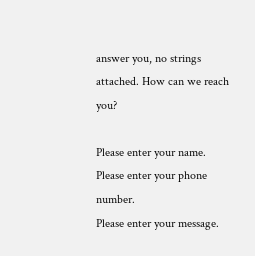answer you, no strings attached. How can we reach you?

Please enter your name.
Please enter your phone number.
Please enter your message.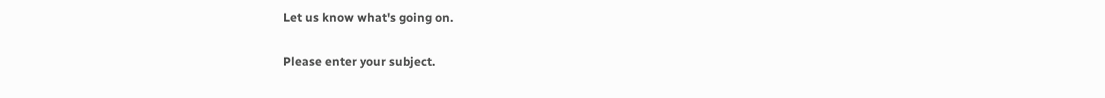Let us know what's going on.

Please enter your subject.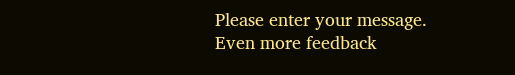Please enter your message.
Even more feedback